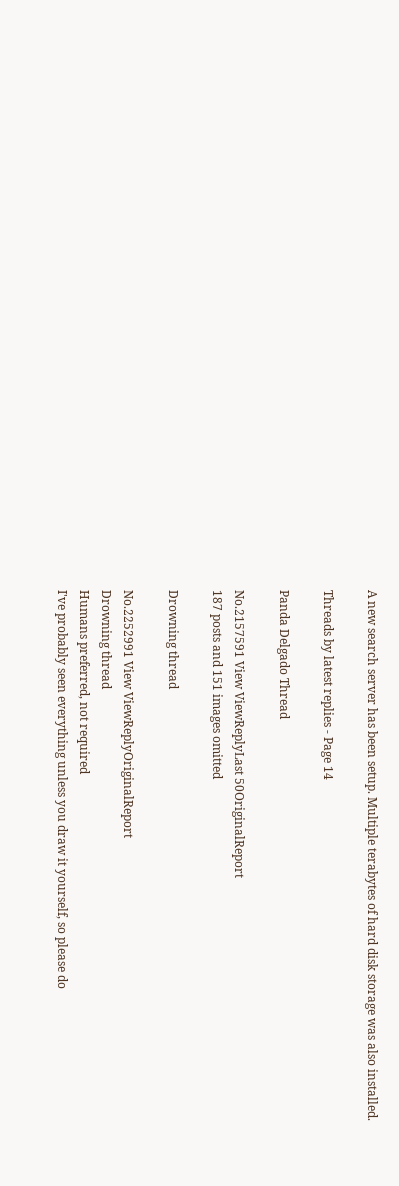A new search server has been setup. Multiple terabytes of hard disk storage was also installed.

Threads by latest replies - Page 14

Panda Delgado Thread

No.2157591 View ViewReplyLast 50OriginalReport
187 posts and 151 images omitted

Drowning thread

No.2252991 View ViewReplyOriginalReport
Drowning thread
Humans preferred, not required
I've probably seen everything unless you draw it yourself, so please do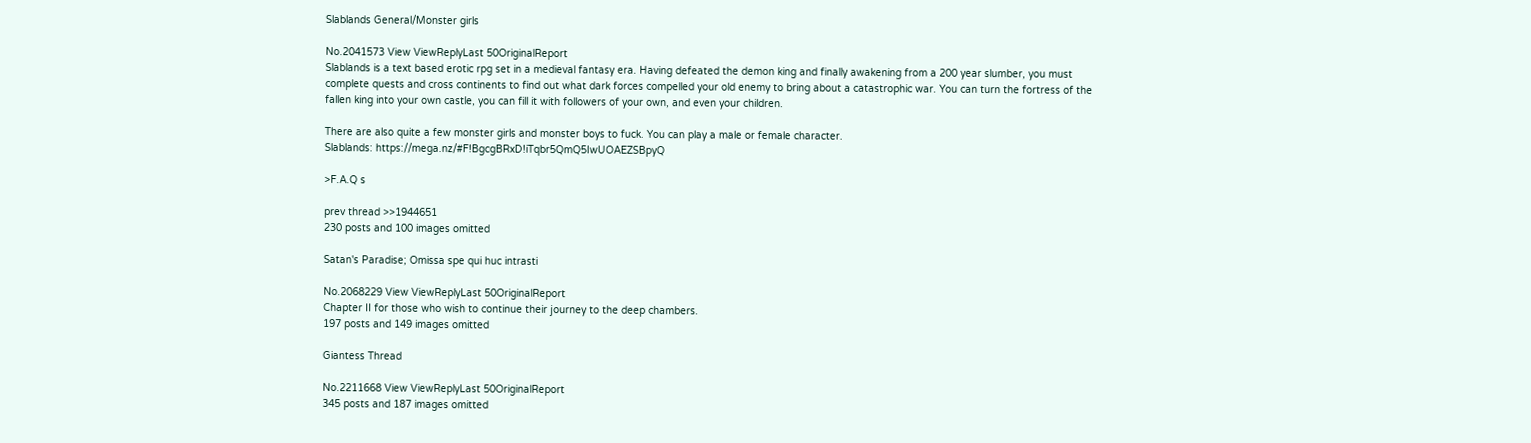Slablands General/Monster girls

No.2041573 View ViewReplyLast 50OriginalReport
Slablands is a text based erotic rpg set in a medieval fantasy era. Having defeated the demon king and finally awakening from a 200 year slumber, you must complete quests and cross continents to find out what dark forces compelled your old enemy to bring about a catastrophic war. You can turn the fortress of the fallen king into your own castle, you can fill it with followers of your own, and even your children.

There are also quite a few monster girls and monster boys to fuck. You can play a male or female character.
Slablands: https://mega.nz/#F!BgcgBRxD!iTqbr5QmQ5IwUOAEZSBpyQ

>F.A.Q s

prev thread >>1944651
230 posts and 100 images omitted

Satan's Paradise; Omissa spe qui huc intrasti

No.2068229 View ViewReplyLast 50OriginalReport
Chapter II for those who wish to continue their journey to the deep chambers.
197 posts and 149 images omitted

Giantess Thread

No.2211668 View ViewReplyLast 50OriginalReport
345 posts and 187 images omitted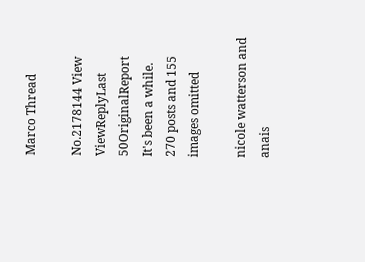Marco Thread

No.2178144 View ViewReplyLast 50OriginalReport
It's been a while.
270 posts and 155 images omitted

nicole watterson and anais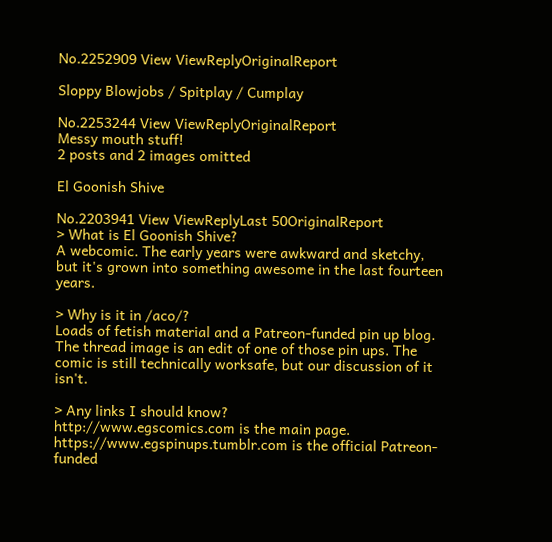No.2252909 View ViewReplyOriginalReport

Sloppy Blowjobs / Spitplay / Cumplay

No.2253244 View ViewReplyOriginalReport
Messy mouth stuff!
2 posts and 2 images omitted

El Goonish Shive

No.2203941 View ViewReplyLast 50OriginalReport
> What is El Goonish Shive?
A webcomic. The early years were awkward and sketchy, but it's grown into something awesome in the last fourteen years.

> Why is it in /aco/?
Loads of fetish material and a Patreon-funded pin up blog. The thread image is an edit of one of those pin ups. The comic is still technically worksafe, but our discussion of it isn't.

> Any links I should know?
http://www.egscomics.com is the main page.
https://www.egspinups.tumblr.com is the official Patreon-funded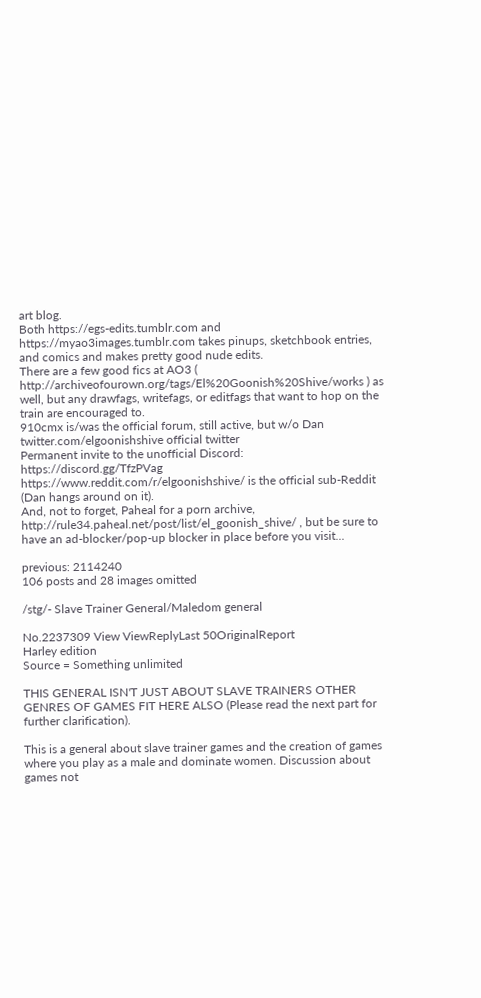art blog.
Both https://egs-edits.tumblr.com and https://myao3images.tumblr.com takes pinups, sketchbook entries, and comics and makes pretty good nude edits.
There are a few good fics at AO3 ( http://archiveofourown.org/tags/El%20Goonish%20Shive/works ) as well, but any drawfags, writefags, or editfags that want to hop on the train are encouraged to.
910cmx is/was the official forum, still active, but w/o Dan
twitter.com/elgoonishshive official twitter
Permanent invite to the unofficial Discord: https://discord.gg/TfzPVag
https://www.reddit.com/r/elgoonishshive/ is the official sub-Reddit (Dan hangs around on it).
And, not to forget, Paheal for a porn archive, http://rule34.paheal.net/post/list/el_goonish_shive/ , but be sure to have an ad-blocker/pop-up blocker in place before you visit...

previous: 2114240
106 posts and 28 images omitted

/stg/- Slave Trainer General/Maledom general

No.2237309 View ViewReplyLast 50OriginalReport
Harley edition
Source = Something unlimited

THIS GENERAL ISN'T JUST ABOUT SLAVE TRAINERS OTHER GENRES OF GAMES FIT HERE ALSO (Please read the next part for further clarification).

This is a general about slave trainer games and the creation of games where you play as a male and dominate women. Discussion about games not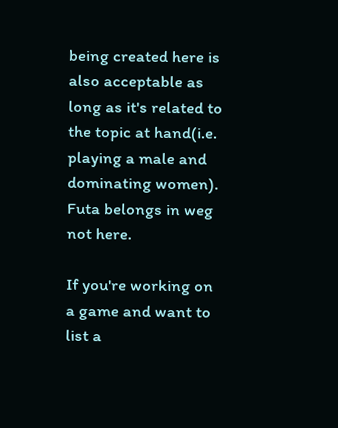being created here is also acceptable as long as it's related to the topic at hand(i.e. playing a male and dominating women). Futa belongs in weg not here.

If you're working on a game and want to list a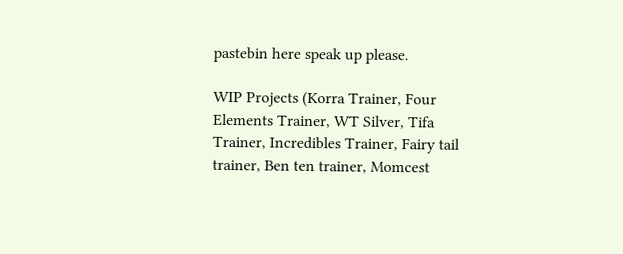pastebin here speak up please.

WIP Projects (Korra Trainer, Four Elements Trainer, WT Silver, Tifa Trainer, Incredibles Trainer, Fairy tail trainer, Ben ten trainer, Momcest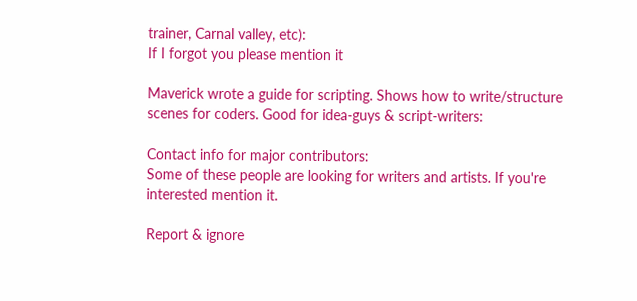trainer, Carnal valley, etc):
If I forgot you please mention it

Maverick wrote a guide for scripting. Shows how to write/structure scenes for coders. Good for idea-guys & script-writers:

Contact info for major contributors:
Some of these people are looking for writers and artists. If you're interested mention it.

Report & ignore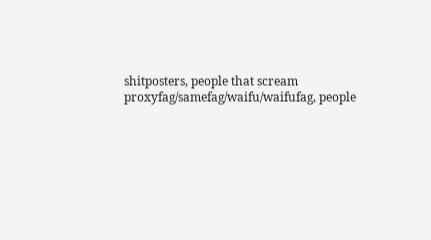shitposters, people that scream proxyfag/samefag/waifu/waifufag, people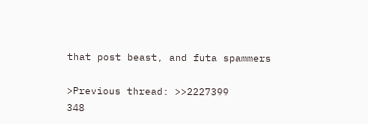that post beast, and futa spammers

>Previous thread: >>2227399
348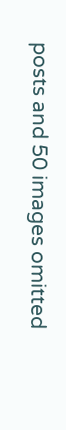posts and 50 images omitted